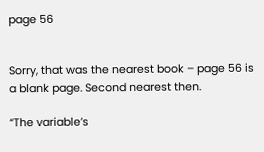page 56


Sorry, that was the nearest book – page 56 is a blank page. Second nearest then.

“The variable’s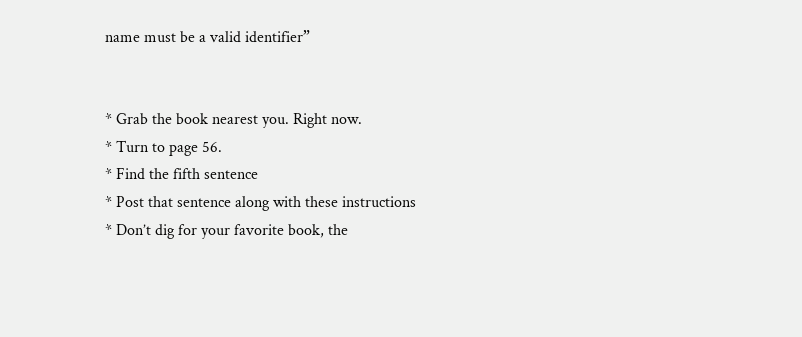name must be a valid identifier”


* Grab the book nearest you. Right now.
* Turn to page 56.
* Find the fifth sentence
* Post that sentence along with these instructions
* Don’t dig for your favorite book, the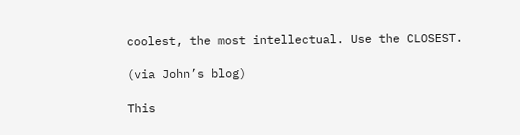coolest, the most intellectual. Use the CLOSEST.

(via John’s blog)

This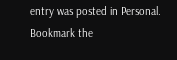entry was posted in Personal. Bookmark the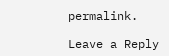permalink.

Leave a Reply